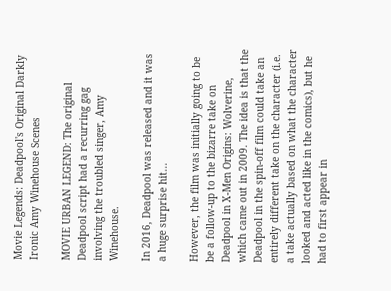Movie Legends: Deadpool's Original Darkly Ironic Amy Winehouse Scenes

MOVIE URBAN LEGEND: The original Deadpool script had a recurring gag involving the troubled singer, Amy Winehouse.

In 2016, Deadpool was released and it was a huge surprise hit...

However, the film was initially going to be be a follow-up to the bizarre take on Deadpool in X-Men Origins: Wolverine, which came out in 2009. The idea is that the Deadpool in the spin-off film could take an entirely different take on the character (i.e. a take actually based on what the character looked and acted like in the comics), but he had to first appear in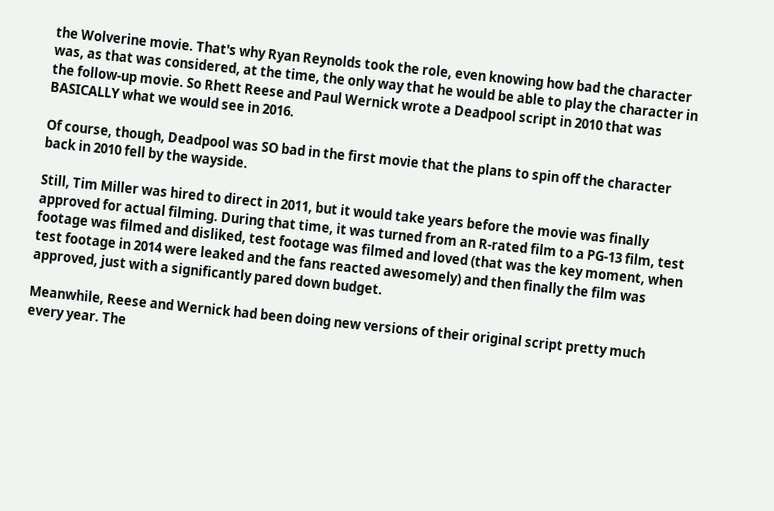the Wolverine movie. That's why Ryan Reynolds took the role, even knowing how bad the character was, as that was considered, at the time, the only way that he would be able to play the character in the follow-up movie. So Rhett Reese and Paul Wernick wrote a Deadpool script in 2010 that was BASICALLY what we would see in 2016.

Of course, though, Deadpool was SO bad in the first movie that the plans to spin off the character back in 2010 fell by the wayside.

Still, Tim Miller was hired to direct in 2011, but it would take years before the movie was finally approved for actual filming. During that time, it was turned from an R-rated film to a PG-13 film, test footage was filmed and disliked, test footage was filmed and loved (that was the key moment, when test footage in 2014 were leaked and the fans reacted awesomely) and then finally the film was approved, just with a significantly pared down budget.

Meanwhile, Reese and Wernick had been doing new versions of their original script pretty much every year. The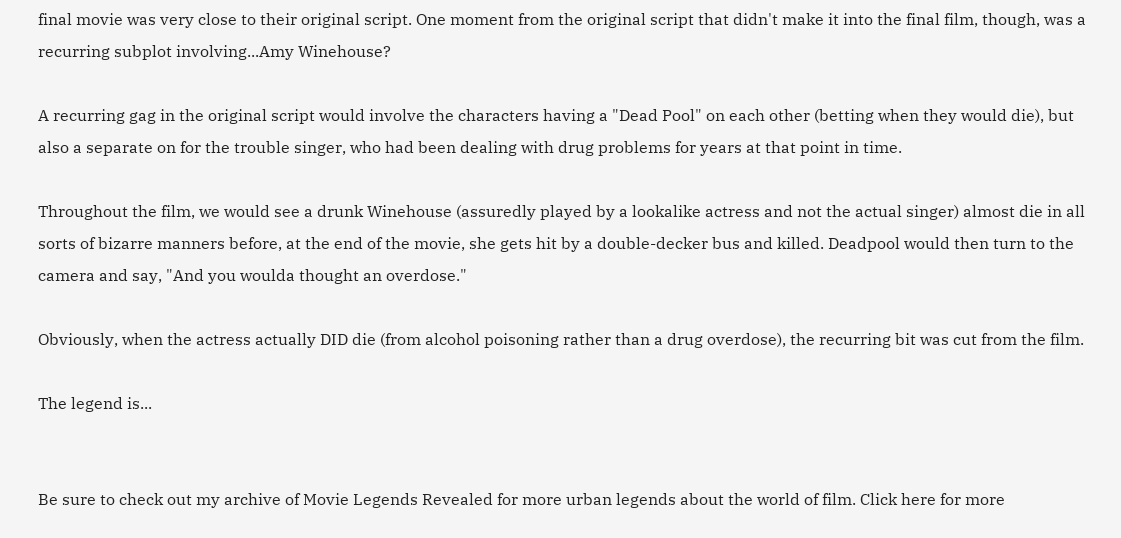final movie was very close to their original script. One moment from the original script that didn't make it into the final film, though, was a recurring subplot involving...Amy Winehouse?

A recurring gag in the original script would involve the characters having a "Dead Pool" on each other (betting when they would die), but also a separate on for the trouble singer, who had been dealing with drug problems for years at that point in time.

Throughout the film, we would see a drunk Winehouse (assuredly played by a lookalike actress and not the actual singer) almost die in all sorts of bizarre manners before, at the end of the movie, she gets hit by a double-decker bus and killed. Deadpool would then turn to the camera and say, "And you woulda thought an overdose."

Obviously, when the actress actually DID die (from alcohol poisoning rather than a drug overdose), the recurring bit was cut from the film.

The legend is...


Be sure to check out my archive of Movie Legends Revealed for more urban legends about the world of film. Click here for more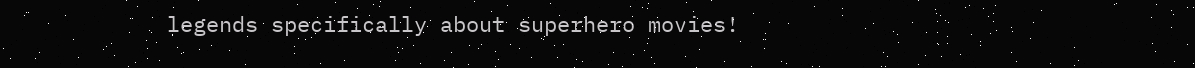legends specifically about superhero movies!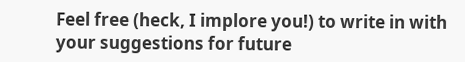Feel free (heck, I implore you!) to write in with your suggestions for future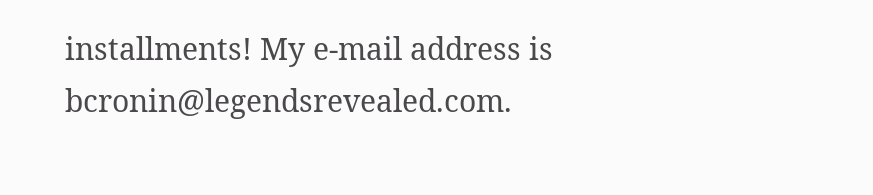installments! My e-mail address is bcronin@legendsrevealed.com.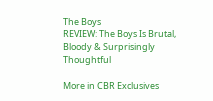The Boys
REVIEW: The Boys Is Brutal, Bloody & Surprisingly Thoughtful

More in CBR Exclusives